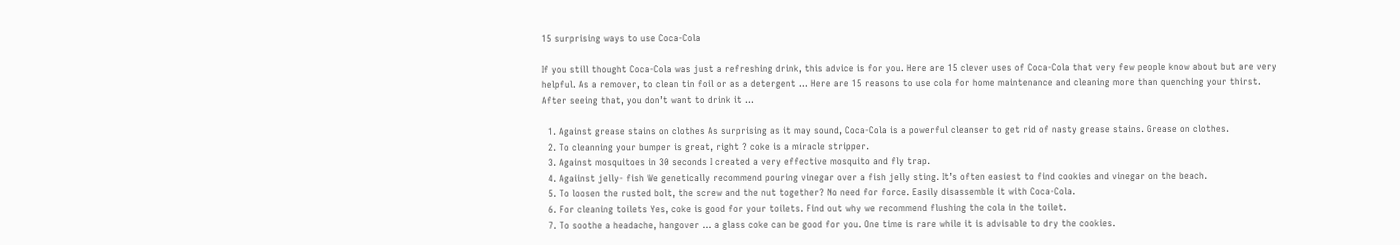15 surprising ways to use Coca-Cola

If you still thought Coca-Cola was just a refreshing drink, this advice is for you. Here are 15 clever uses of Coca-Cola that very few people know about but are very helpful. As a remover, to clean tin foil or as a detergent … Here are 15 reasons to use cola for home maintenance and cleaning more than quenching your thirst. After seeing that, you don’t want to drink it …

  1. Against grease stains on clothes As surprising as it may sound, Coca-Cola is a powerful cleanser to get rid of nasty grease stains. Grease on clothes.
  2. To cleanning your bumper is great, right ? coke is a miracle stripper.
  3. Against mosquitoes in 30 seconds I created a very effective mosquito and fly trap.
  4. Agaiinst jelly- fish We genetically recommend pouring vinegar over a fish jelly sting. It’s often easiest to find cookies and vinegar on the beach.
  5. To loosen the rusted bolt, the screw and the nut together? No need for force. Easily disassemble it with Coca-Cola.
  6. For cleaning toilets Yes, coke is good for your toilets. Find out why we recommend flushing the cola in the toilet.
  7. To soothe a headache, hangover … a glass coke can be good for you. One time is rare while it is advisable to dry the cookies.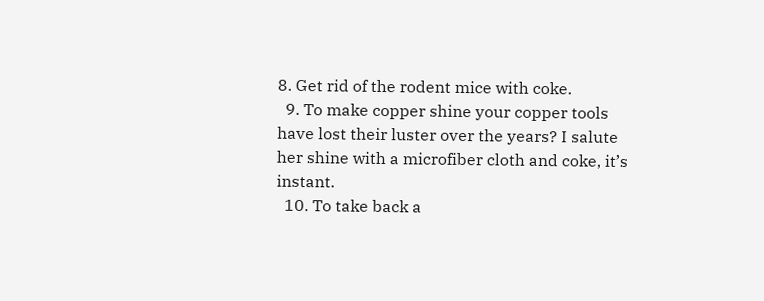8. Get rid of the rodent mice with coke.
  9. To make copper shine your copper tools have lost their luster over the years? I salute her shine with a microfiber cloth and coke, it’s instant.
  10. To take back a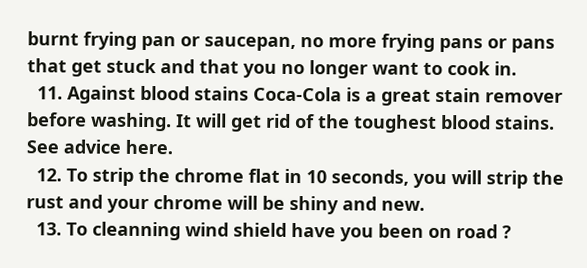burnt frying pan or saucepan, no more frying pans or pans that get stuck and that you no longer want to cook in.
  11. Against blood stains Coca-Cola is a great stain remover before washing. It will get rid of the toughest blood stains. See advice here.
  12. To strip the chrome flat in 10 seconds, you will strip the rust and your chrome will be shiny and new.
  13. To cleanning wind shield have you been on road ?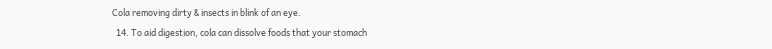Cola removing dirty & insects in blink of an eye.
  14. To aid digestion, cola can dissolve foods that your stomach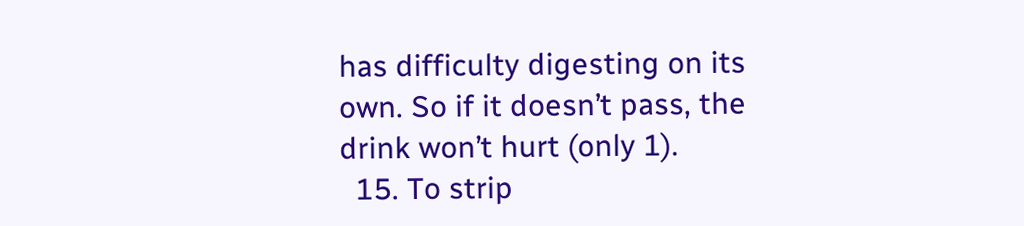has difficulty digesting on its own. So if it doesn’t pass, the drink won’t hurt (only 1).
  15. To strip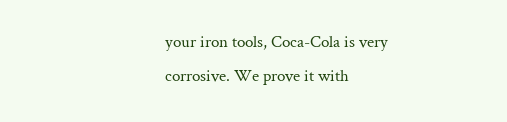your iron tools, Coca-Cola is very corrosive. We prove it with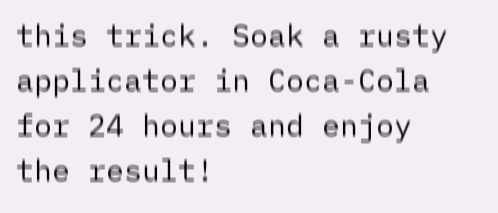this trick. Soak a rusty applicator in Coca-Cola for 24 hours and enjoy the result!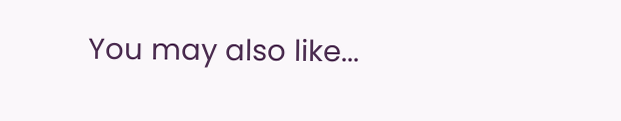You may also like...